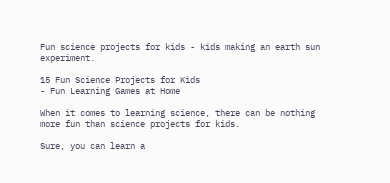Fun science projects for kids - kids making an earth sun experiment.

15 Fun Science Projects for Kids
- Fun Learning Games at Home

When it comes to learning science, there can be nothing more fun than science projects for kids.

Sure, you can learn a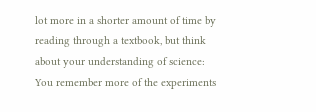lot more in a shorter amount of time by reading through a textbook, but think about your understanding of science: You remember more of the experiments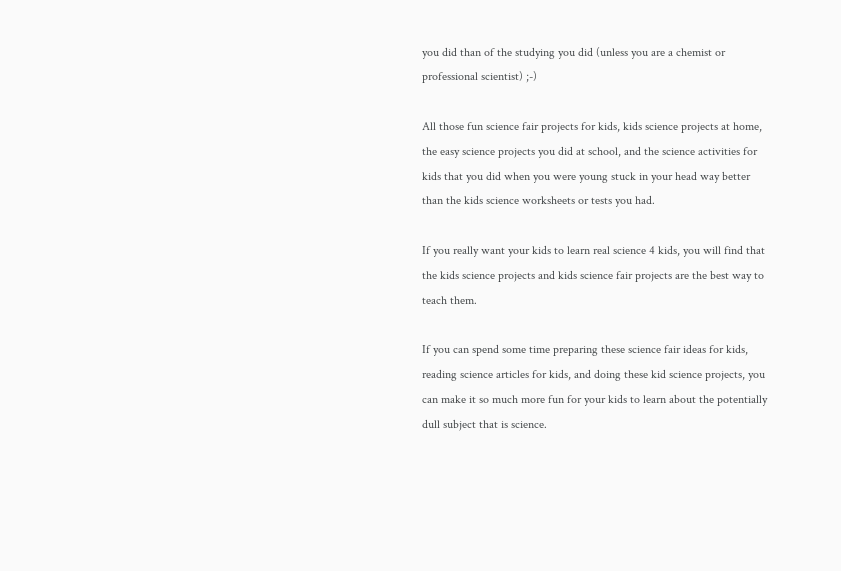you did than of the studying you did (unless you are a chemist or professional scientist) ;-)

All those fun science fair projects for kids, kids science projects at home, the easy science projects you did at school, and the science activities for kids that you did when you were young stuck in your head way better than the kids science worksheets or tests you had.

If you really want your kids to learn real science 4 kids, you will find that the kids science projects and kids science fair projects are the best way to teach them.

If you can spend some time preparing these science fair ideas for kids, reading science articles for kids, and doing these kid science projects, you can make it so much more fun for your kids to learn about the potentially dull subject that is science.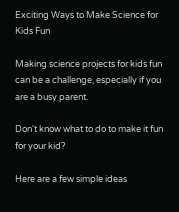Exciting Ways to Make Science for Kids Fun

Making science projects for kids fun can be a challenge, especially if you are a busy parent.

Don't know what to do to make it fun for your kid?

Here are a few simple ideas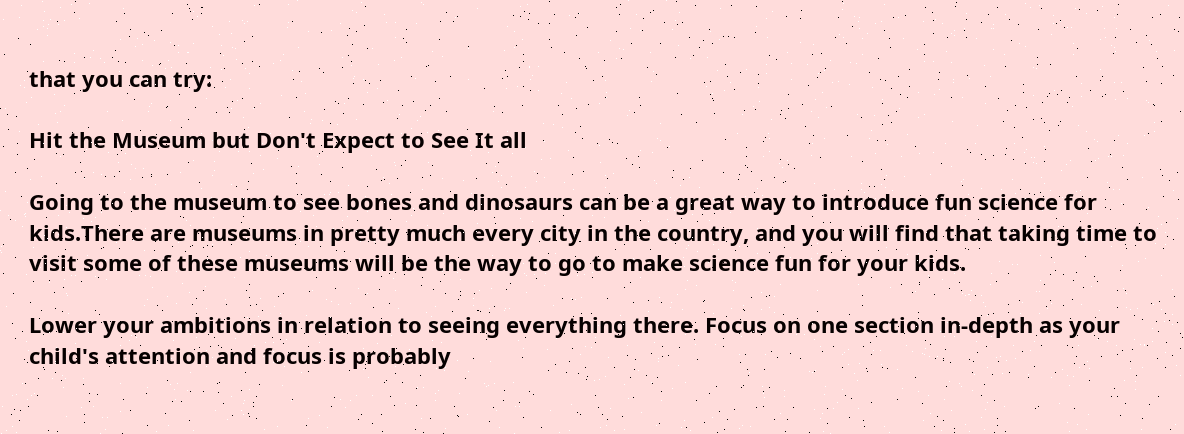that you can try:

Hit the Museum but Don't Expect to See It all

Going to the museum to see bones and dinosaurs can be a great way to introduce fun science for kids.There are museums in pretty much every city in the country, and you will find that taking time to visit some of these museums will be the way to go to make science fun for your kids.

Lower your ambitions in relation to seeing everything there. Focus on one section in-depth as your child's attention and focus is probably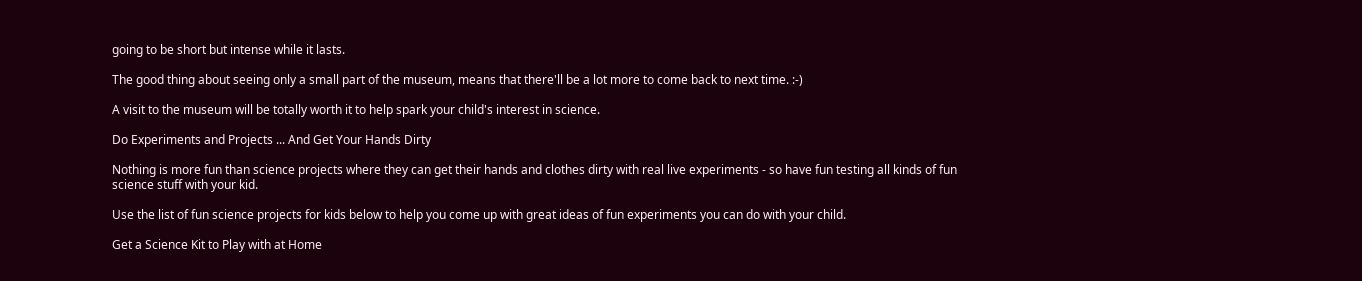going to be short but intense while it lasts.

The good thing about seeing only a small part of the museum, means that there'll be a lot more to come back to next time. :-)

A visit to the museum will be totally worth it to help spark your child's interest in science.

Do Experiments and Projects ... And Get Your Hands Dirty

Nothing is more fun than science projects where they can get their hands and clothes dirty with real live experiments - so have fun testing all kinds of fun science stuff with your kid.

Use the list of fun science projects for kids below to help you come up with great ideas of fun experiments you can do with your child.

Get a Science Kit to Play with at Home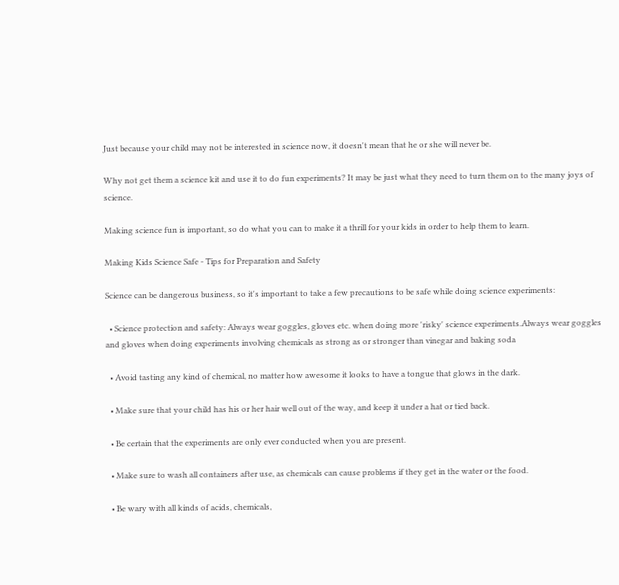Just because your child may not be interested in science now, it doesn't mean that he or she will never be.

Why not get them a science kit and use it to do fun experiments? It may be just what they need to turn them on to the many joys of science.

Making science fun is important, so do what you can to make it a thrill for your kids in order to help them to learn.

Making Kids Science Safe - Tips for Preparation and Safety

Science can be dangerous business, so it's important to take a few precautions to be safe while doing science experiments:

  • Science protection and safety: Always wear goggles, gloves etc. when doing more 'risky' science experiments.Always wear goggles and gloves when doing experiments involving chemicals as strong as or stronger than vinegar and baking soda

  • Avoid tasting any kind of chemical, no matter how awesome it looks to have a tongue that glows in the dark.

  • Make sure that your child has his or her hair well out of the way, and keep it under a hat or tied back.

  • Be certain that the experiments are only ever conducted when you are present.

  • Make sure to wash all containers after use, as chemicals can cause problems if they get in the water or the food.

  • Be wary with all kinds of acids, chemicals,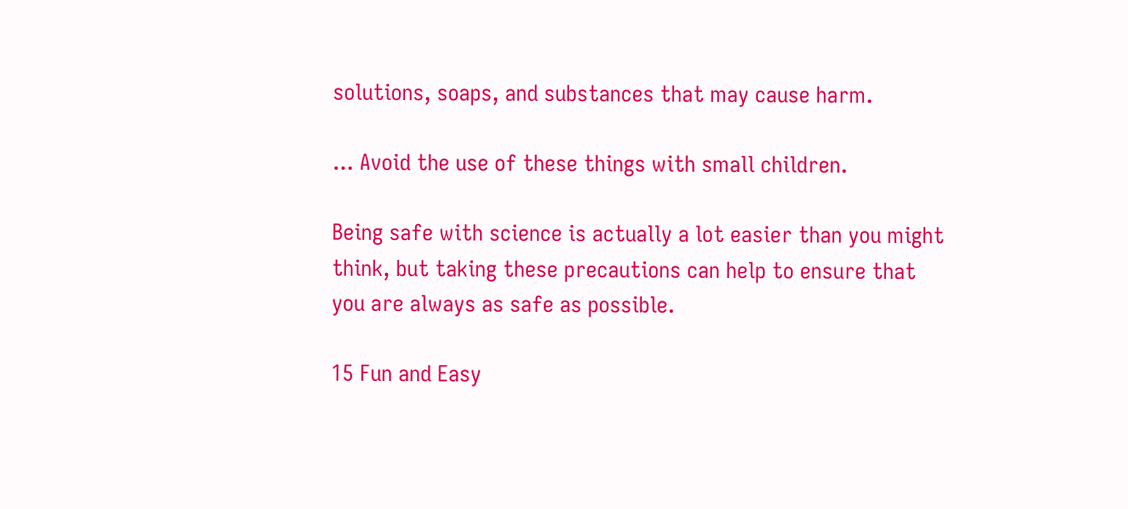solutions, soaps, and substances that may cause harm.

... Avoid the use of these things with small children.

Being safe with science is actually a lot easier than you might think, but taking these precautions can help to ensure that you are always as safe as possible.

15 Fun and Easy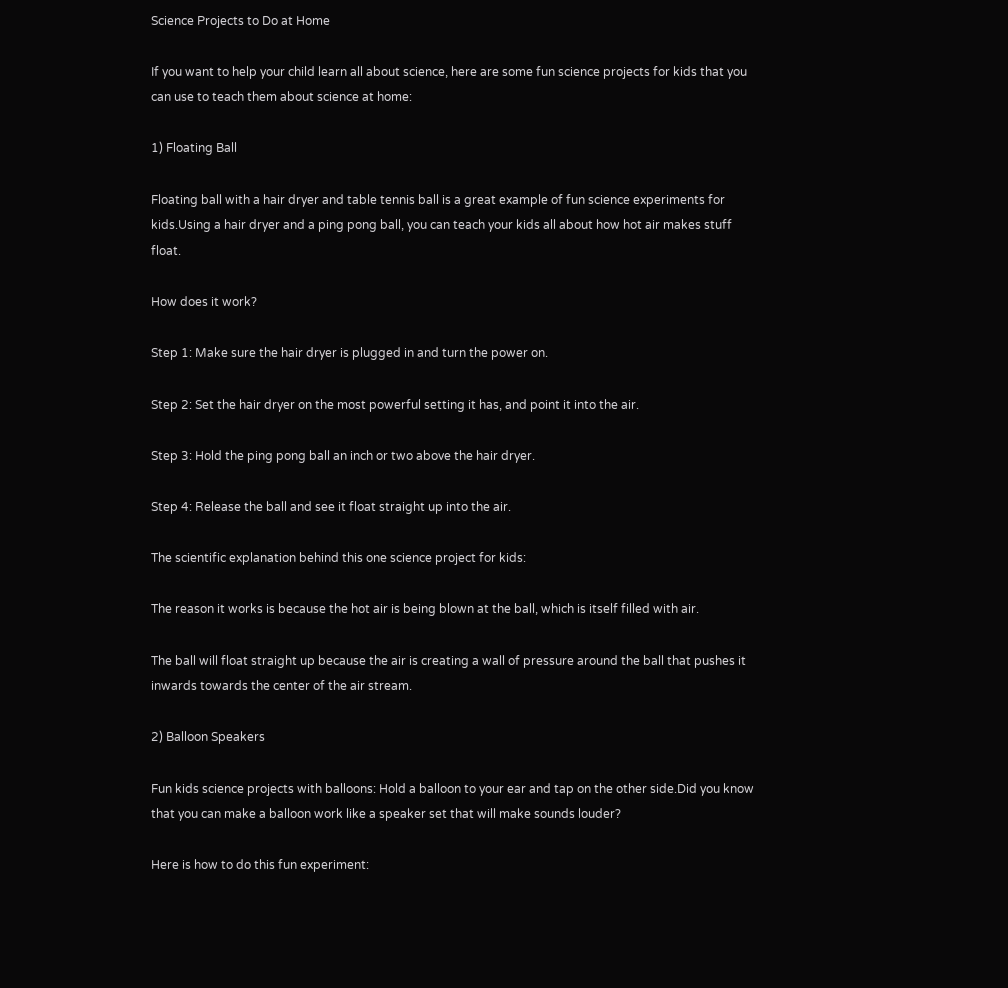Science Projects to Do at Home

If you want to help your child learn all about science, here are some fun science projects for kids that you can use to teach them about science at home:

1) Floating Ball

Floating ball with a hair dryer and table tennis ball is a great example of fun science experiments for kids.Using a hair dryer and a ping pong ball, you can teach your kids all about how hot air makes stuff float.

How does it work?

Step 1: Make sure the hair dryer is plugged in and turn the power on.

Step 2: Set the hair dryer on the most powerful setting it has, and point it into the air.

Step 3: Hold the ping pong ball an inch or two above the hair dryer.

Step 4: Release the ball and see it float straight up into the air.

The scientific explanation behind this one science project for kids:

The reason it works is because the hot air is being blown at the ball, which is itself filled with air.

The ball will float straight up because the air is creating a wall of pressure around the ball that pushes it inwards towards the center of the air stream.

2) Balloon Speakers

Fun kids science projects with balloons: Hold a balloon to your ear and tap on the other side.Did you know that you can make a balloon work like a speaker set that will make sounds louder?

Here is how to do this fun experiment: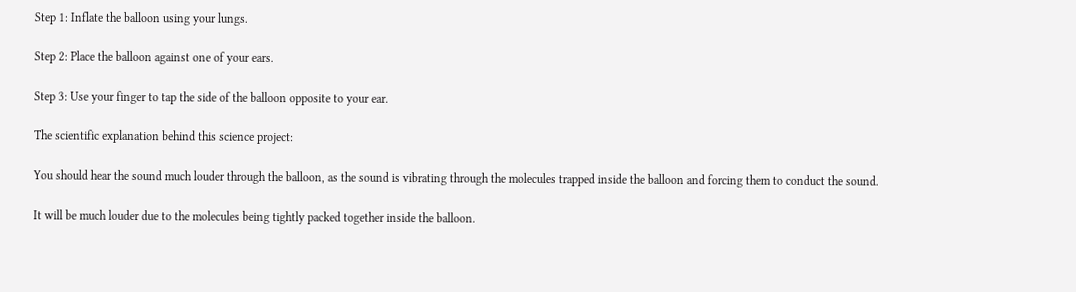Step 1: Inflate the balloon using your lungs.

Step 2: Place the balloon against one of your ears.

Step 3: Use your finger to tap the side of the balloon opposite to your ear.

The scientific explanation behind this science project:

You should hear the sound much louder through the balloon, as the sound is vibrating through the molecules trapped inside the balloon and forcing them to conduct the sound.

It will be much louder due to the molecules being tightly packed together inside the balloon.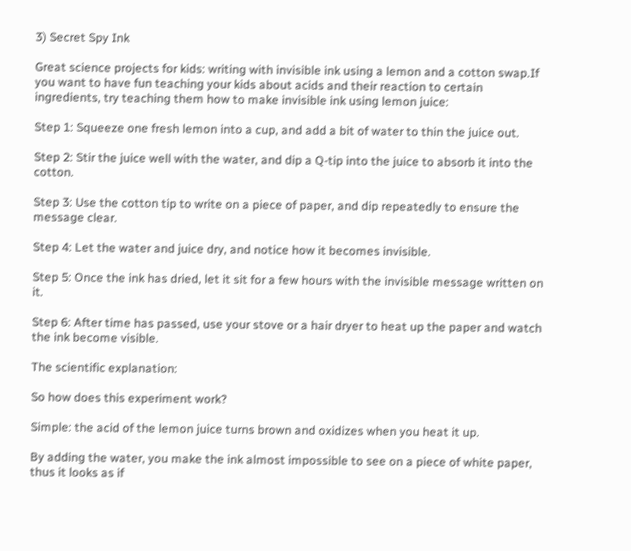3) Secret Spy Ink

Great science projects for kids: writing with invisible ink using a lemon and a cotton swap.If you want to have fun teaching your kids about acids and their reaction to certain ingredients, try teaching them how to make invisible ink using lemon juice:

Step 1: Squeeze one fresh lemon into a cup, and add a bit of water to thin the juice out.

Step 2: Stir the juice well with the water, and dip a Q-tip into the juice to absorb it into the cotton.

Step 3: Use the cotton tip to write on a piece of paper, and dip repeatedly to ensure the message clear.

Step 4: Let the water and juice dry, and notice how it becomes invisible.

Step 5: Once the ink has dried, let it sit for a few hours with the invisible message written on it.

Step 6: After time has passed, use your stove or a hair dryer to heat up the paper and watch the ink become visible.

The scientific explanation:

So how does this experiment work?

Simple: the acid of the lemon juice turns brown and oxidizes when you heat it up.

By adding the water, you make the ink almost impossible to see on a piece of white paper, thus it looks as if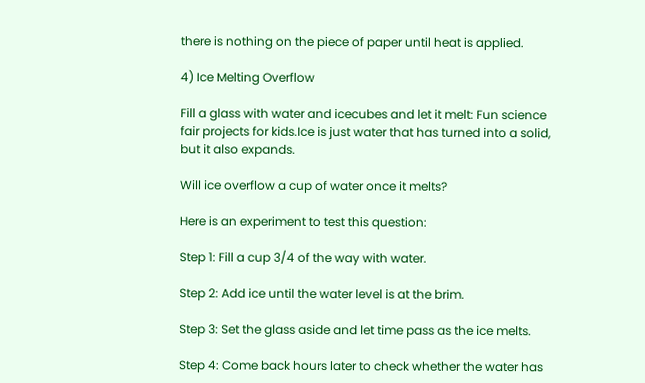there is nothing on the piece of paper until heat is applied.

4) Ice Melting Overflow

Fill a glass with water and icecubes and let it melt: Fun science fair projects for kids.Ice is just water that has turned into a solid, but it also expands.

Will ice overflow a cup of water once it melts?

Here is an experiment to test this question:

Step 1: Fill a cup 3/4 of the way with water.

Step 2: Add ice until the water level is at the brim.

Step 3: Set the glass aside and let time pass as the ice melts.

Step 4: Come back hours later to check whether the water has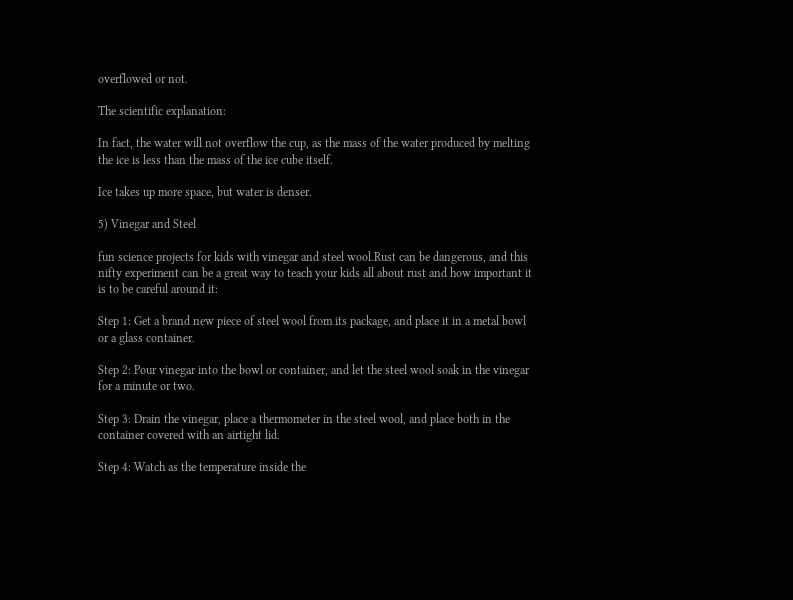overflowed or not.

The scientific explanation:

In fact, the water will not overflow the cup, as the mass of the water produced by melting the ice is less than the mass of the ice cube itself.

Ice takes up more space, but water is denser.

5) Vinegar and Steel

fun science projects for kids with vinegar and steel wool.Rust can be dangerous, and this nifty experiment can be a great way to teach your kids all about rust and how important it is to be careful around it:

Step 1: Get a brand new piece of steel wool from its package, and place it in a metal bowl or a glass container.

Step 2: Pour vinegar into the bowl or container, and let the steel wool soak in the vinegar for a minute or two.

Step 3: Drain the vinegar, place a thermometer in the steel wool, and place both in the container covered with an airtight lid.

Step 4: Watch as the temperature inside the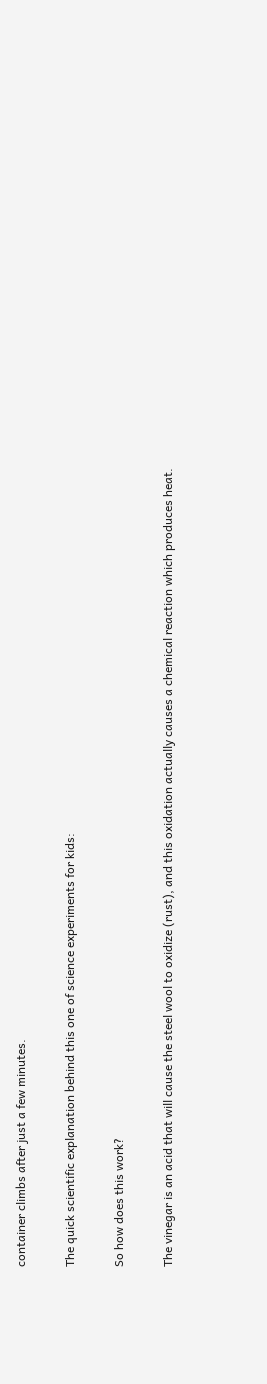container climbs after just a few minutes.

The quick scientific explanation behind this one of science experiments for kids:

So how does this work?

The vinegar is an acid that will cause the steel wool to oxidize (rust), and this oxidation actually causes a chemical reaction which produces heat.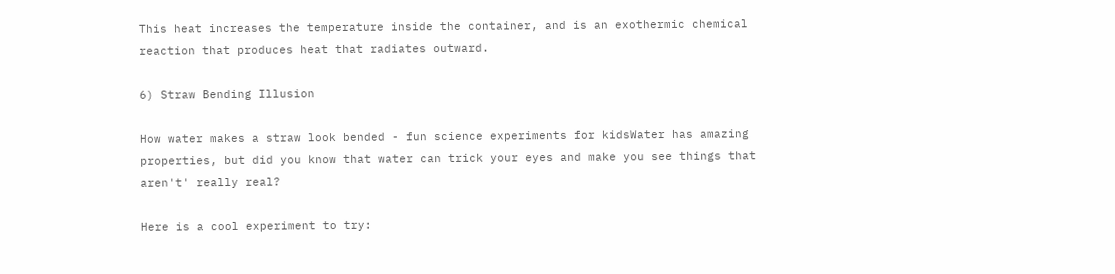This heat increases the temperature inside the container, and is an exothermic chemical reaction that produces heat that radiates outward.

6) Straw Bending Illusion

How water makes a straw look bended - fun science experiments for kidsWater has amazing properties, but did you know that water can trick your eyes and make you see things that aren't' really real?

Here is a cool experiment to try: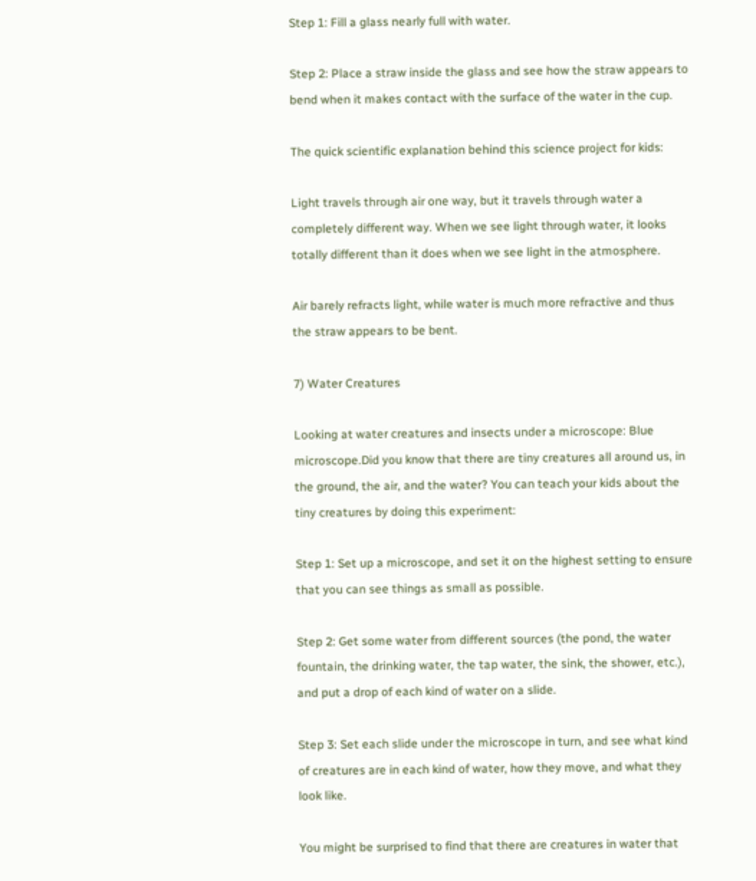Step 1: Fill a glass nearly full with water.

Step 2: Place a straw inside the glass and see how the straw appears to bend when it makes contact with the surface of the water in the cup.

The quick scientific explanation behind this science project for kids:

Light travels through air one way, but it travels through water a completely different way. When we see light through water, it looks totally different than it does when we see light in the atmosphere.

Air barely refracts light, while water is much more refractive and thus the straw appears to be bent.

7) Water Creatures

Looking at water creatures and insects under a microscope: Blue microscope.Did you know that there are tiny creatures all around us, in the ground, the air, and the water? You can teach your kids about the tiny creatures by doing this experiment:

Step 1: Set up a microscope, and set it on the highest setting to ensure that you can see things as small as possible.

Step 2: Get some water from different sources (the pond, the water fountain, the drinking water, the tap water, the sink, the shower, etc.), and put a drop of each kind of water on a slide.

Step 3: Set each slide under the microscope in turn, and see what kind of creatures are in each kind of water, how they move, and what they look like.

You might be surprised to find that there are creatures in water that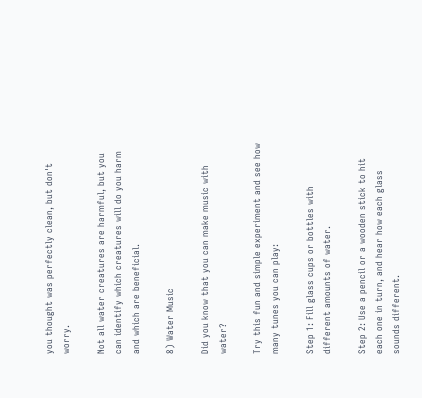you thought was perfectly clean, but don't worry.

Not all water creatures are harmful, but you can identify which creatures will do you harm and which are beneficial.

8) Water Music

Did you know that you can make music with water?

Try this fun and simple experiment and see how many tunes you can play:

Step 1: Fill glass cups or bottles with different amounts of water.

Step 2: Use a pencil or a wooden stick to hit each one in turn, and hear how each glass sounds different.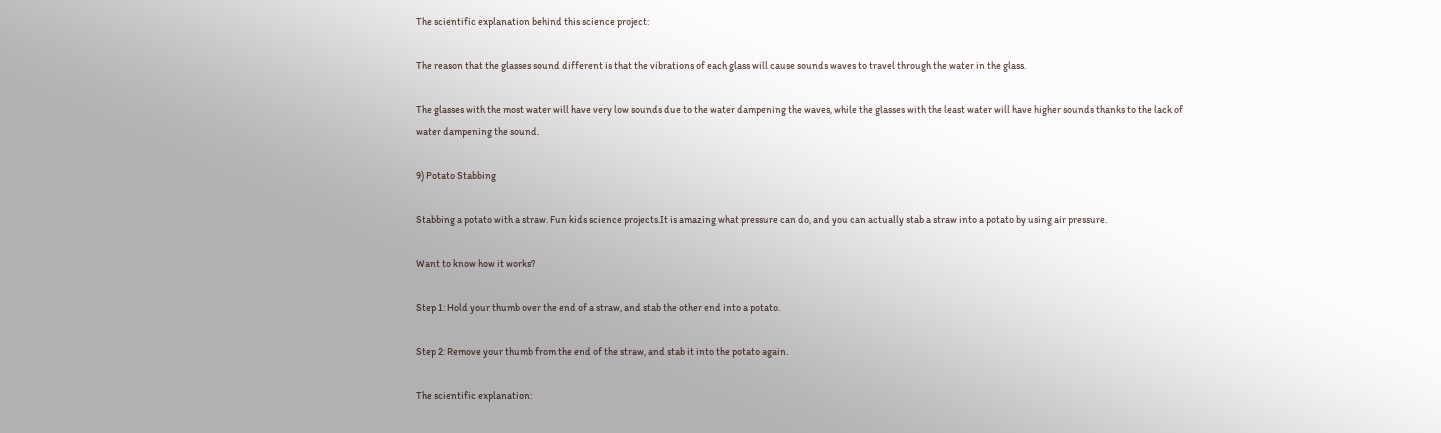The scientific explanation behind this science project:

The reason that the glasses sound different is that the vibrations of each glass will cause sounds waves to travel through the water in the glass.

The glasses with the most water will have very low sounds due to the water dampening the waves, while the glasses with the least water will have higher sounds thanks to the lack of water dampening the sound.

9) Potato Stabbing

Stabbing a potato with a straw. Fun kids science projects.It is amazing what pressure can do, and you can actually stab a straw into a potato by using air pressure.

Want to know how it works?

Step 1: Hold your thumb over the end of a straw, and stab the other end into a potato.

Step 2: Remove your thumb from the end of the straw, and stab it into the potato again.

The scientific explanation: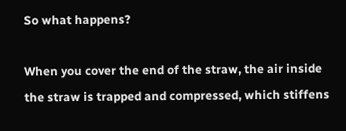So what happens?

When you cover the end of the straw, the air inside the straw is trapped and compressed, which stiffens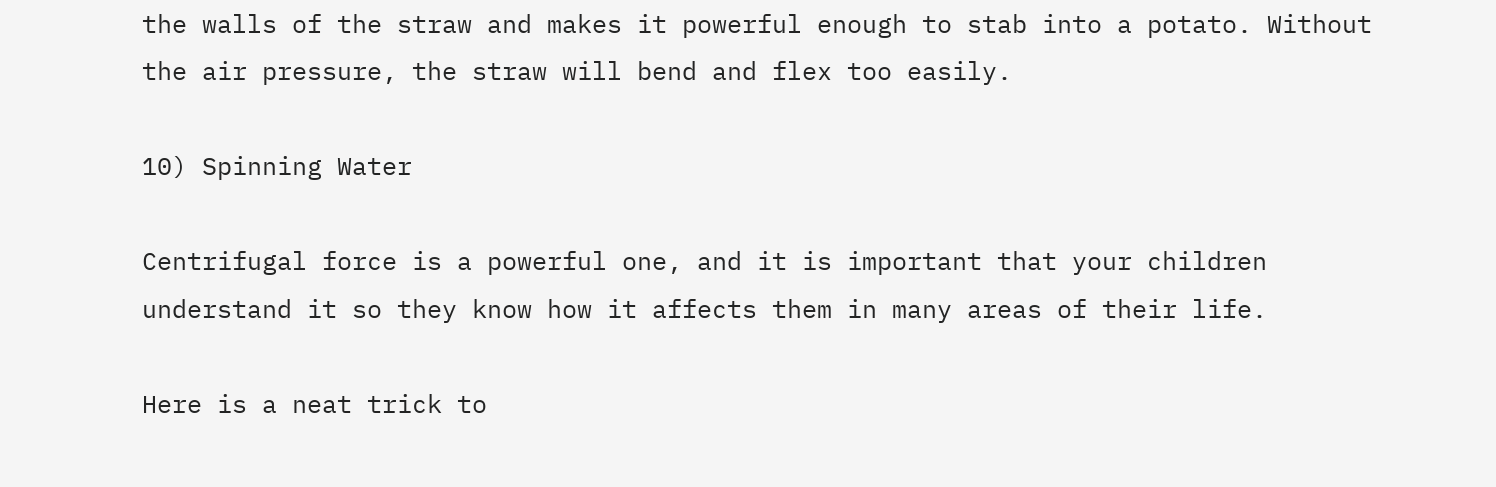the walls of the straw and makes it powerful enough to stab into a potato. Without the air pressure, the straw will bend and flex too easily.

10) Spinning Water

Centrifugal force is a powerful one, and it is important that your children understand it so they know how it affects them in many areas of their life.

Here is a neat trick to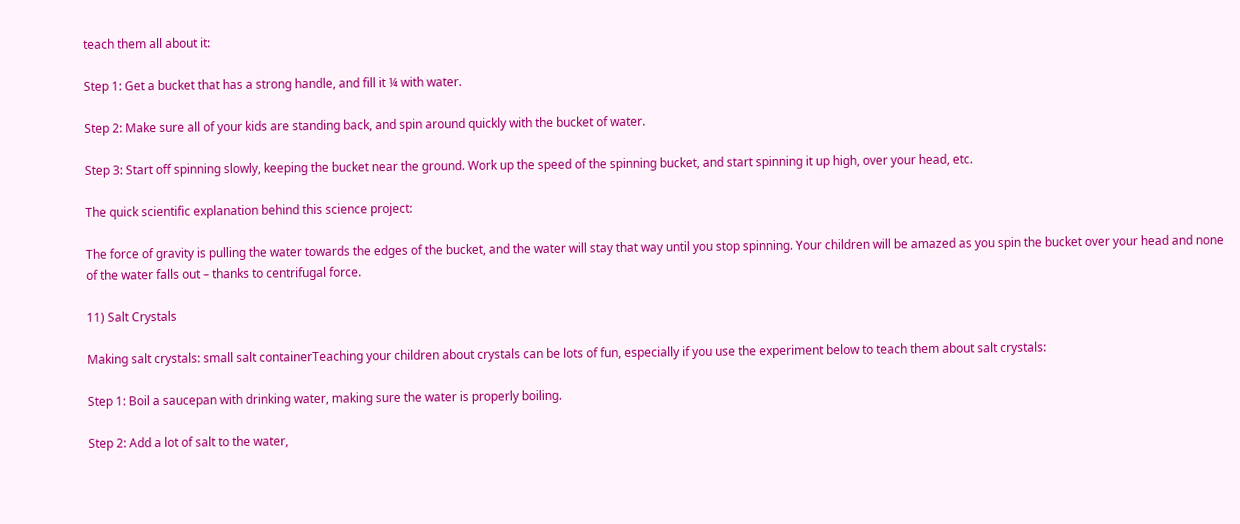teach them all about it:

Step 1: Get a bucket that has a strong handle, and fill it ¼ with water.

Step 2: Make sure all of your kids are standing back, and spin around quickly with the bucket of water.

Step 3: Start off spinning slowly, keeping the bucket near the ground. Work up the speed of the spinning bucket, and start spinning it up high, over your head, etc.

The quick scientific explanation behind this science project:

The force of gravity is pulling the water towards the edges of the bucket, and the water will stay that way until you stop spinning. Your children will be amazed as you spin the bucket over your head and none of the water falls out – thanks to centrifugal force.

11) Salt Crystals

Making salt crystals: small salt containerTeaching your children about crystals can be lots of fun, especially if you use the experiment below to teach them about salt crystals:

Step 1: Boil a saucepan with drinking water, making sure the water is properly boiling.

Step 2: Add a lot of salt to the water,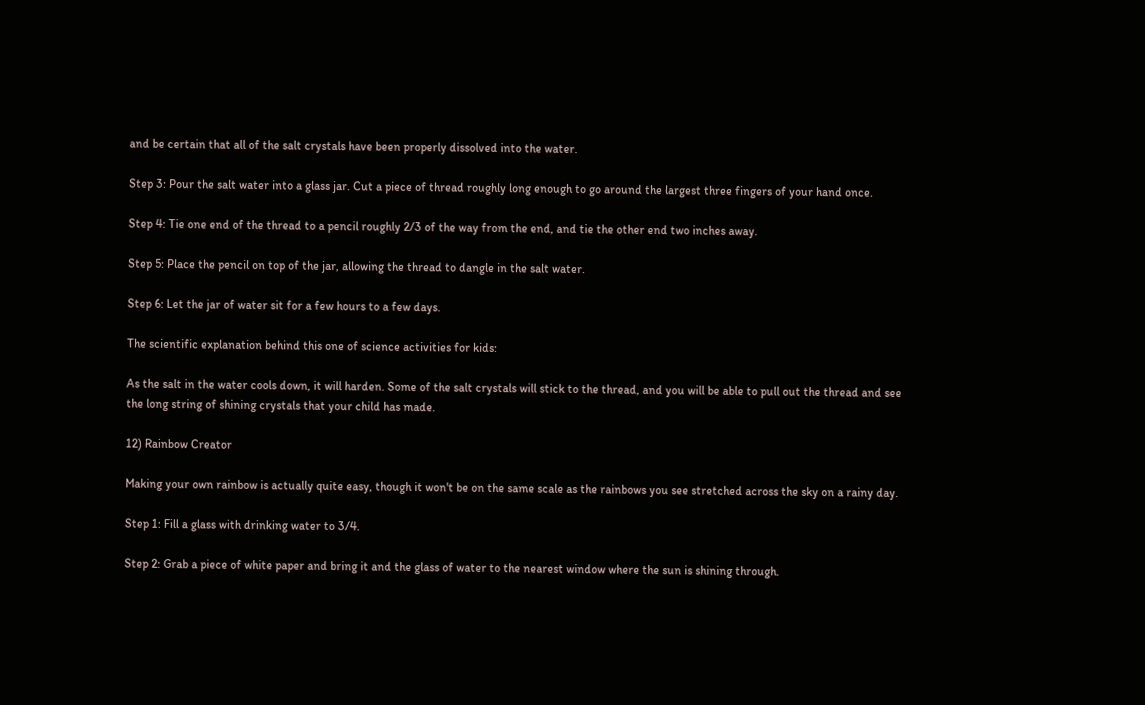and be certain that all of the salt crystals have been properly dissolved into the water.

Step 3: Pour the salt water into a glass jar. Cut a piece of thread roughly long enough to go around the largest three fingers of your hand once.

Step 4: Tie one end of the thread to a pencil roughly 2/3 of the way from the end, and tie the other end two inches away.

Step 5: Place the pencil on top of the jar, allowing the thread to dangle in the salt water.

Step 6: Let the jar of water sit for a few hours to a few days.

The scientific explanation behind this one of science activities for kids:

As the salt in the water cools down, it will harden. Some of the salt crystals will stick to the thread, and you will be able to pull out the thread and see the long string of shining crystals that your child has made.

12) Rainbow Creator

Making your own rainbow is actually quite easy, though it won't be on the same scale as the rainbows you see stretched across the sky on a rainy day.

Step 1: Fill a glass with drinking water to 3/4.

Step 2: Grab a piece of white paper and bring it and the glass of water to the nearest window where the sun is shining through.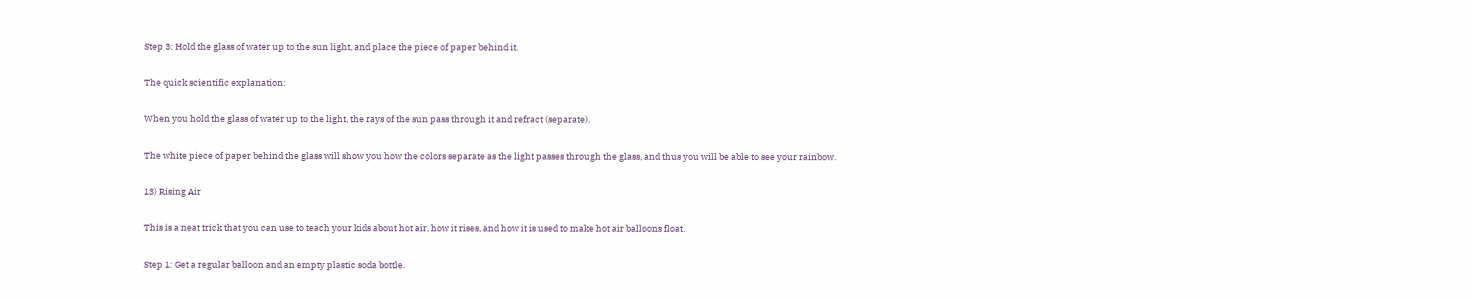Step 3: Hold the glass of water up to the sun light, and place the piece of paper behind it.

The quick scientific explanation:

When you hold the glass of water up to the light, the rays of the sun pass through it and refract (separate).

The white piece of paper behind the glass will show you how the colors separate as the light passes through the glass, and thus you will be able to see your rainbow.

13) Rising Air

This is a neat trick that you can use to teach your kids about hot air, how it rises, and how it is used to make hot air balloons float.

Step 1: Get a regular balloon and an empty plastic soda bottle.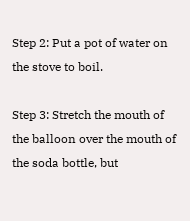Step 2: Put a pot of water on the stove to boil.

Step 3: Stretch the mouth of the balloon over the mouth of the soda bottle, but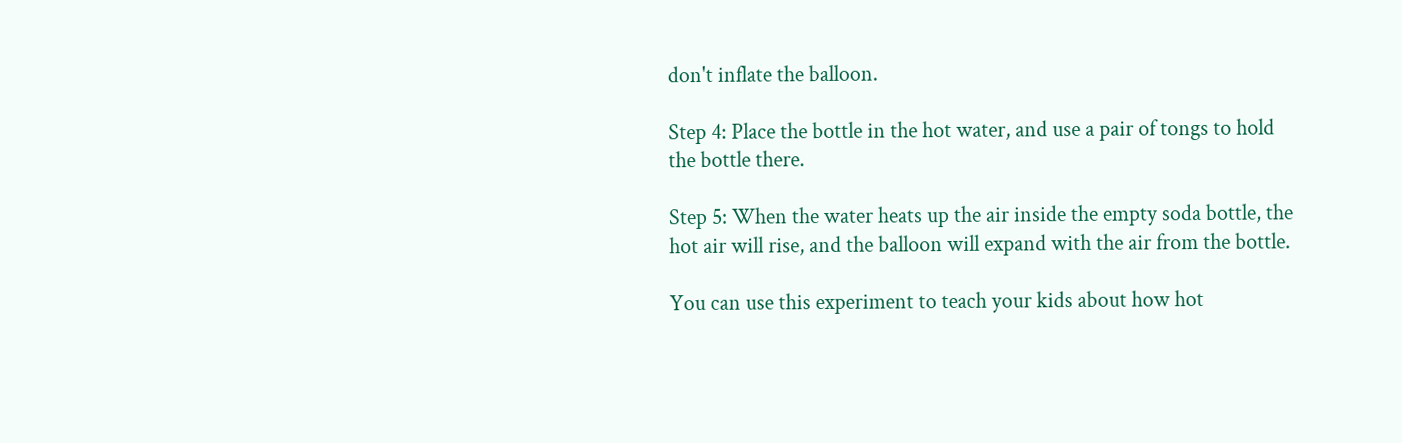don't inflate the balloon.

Step 4: Place the bottle in the hot water, and use a pair of tongs to hold the bottle there.

Step 5: When the water heats up the air inside the empty soda bottle, the hot air will rise, and the balloon will expand with the air from the bottle.

You can use this experiment to teach your kids about how hot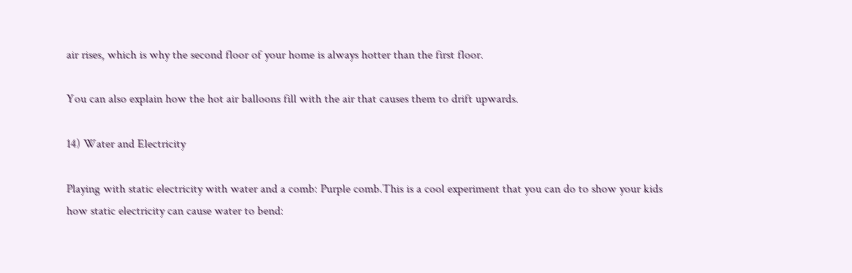air rises, which is why the second floor of your home is always hotter than the first floor.

You can also explain how the hot air balloons fill with the air that causes them to drift upwards.

14) Water and Electricity

Playing with static electricity with water and a comb: Purple comb.This is a cool experiment that you can do to show your kids how static electricity can cause water to bend: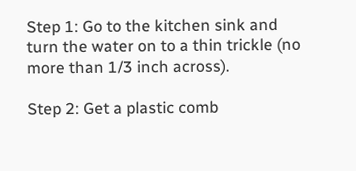Step 1: Go to the kitchen sink and turn the water on to a thin trickle (no more than 1/3 inch across).

Step 2: Get a plastic comb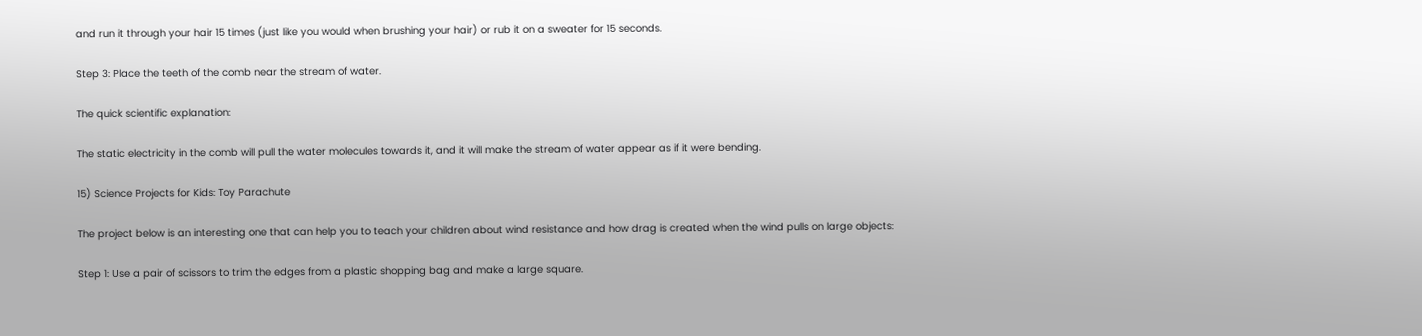and run it through your hair 15 times (just like you would when brushing your hair) or rub it on a sweater for 15 seconds.

Step 3: Place the teeth of the comb near the stream of water.

The quick scientific explanation:

The static electricity in the comb will pull the water molecules towards it, and it will make the stream of water appear as if it were bending.

15) Science Projects for Kids: Toy Parachute

The project below is an interesting one that can help you to teach your children about wind resistance and how drag is created when the wind pulls on large objects:

Step 1: Use a pair of scissors to trim the edges from a plastic shopping bag and make a large square.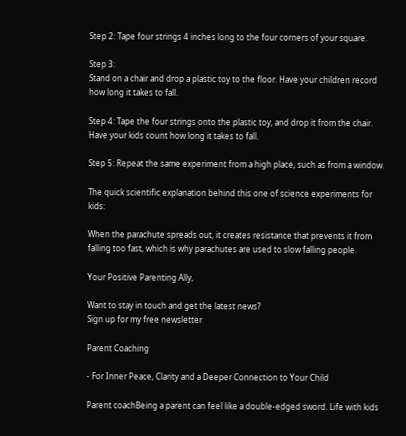Step 2: Tape four strings 4 inches long to the four corners of your square.

Step 3:
Stand on a chair and drop a plastic toy to the floor. Have your children record how long it takes to fall.

Step 4: Tape the four strings onto the plastic toy, and drop it from the chair. Have your kids count how long it takes to fall.

Step 5: Repeat the same experiment from a high place, such as from a window.

The quick scientific explanation behind this one of science experiments for kids:

When the parachute spreads out, it creates resistance that prevents it from falling too fast, which is why parachutes are used to slow falling people.

Your Positive Parenting Ally,

Want to stay in touch and get the latest news?
Sign up for my free newsletter

Parent Coaching

- For Inner Peace, Clarity and a Deeper Connection to Your Child

Parent coachBeing a parent can feel like a double-edged sword. Life with kids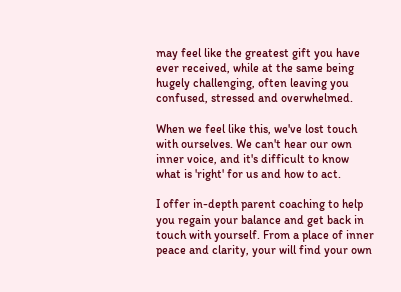may feel like the greatest gift you have ever received, while at the same being hugely challenging, often leaving you confused, stressed and overwhelmed.

When we feel like this, we've lost touch with ourselves. We can't hear our own inner voice, and it's difficult to know what is 'right' for us and how to act.

I offer in-depth parent coaching to help you regain your balance and get back in touch with yourself. From a place of inner peace and clarity, your will find your own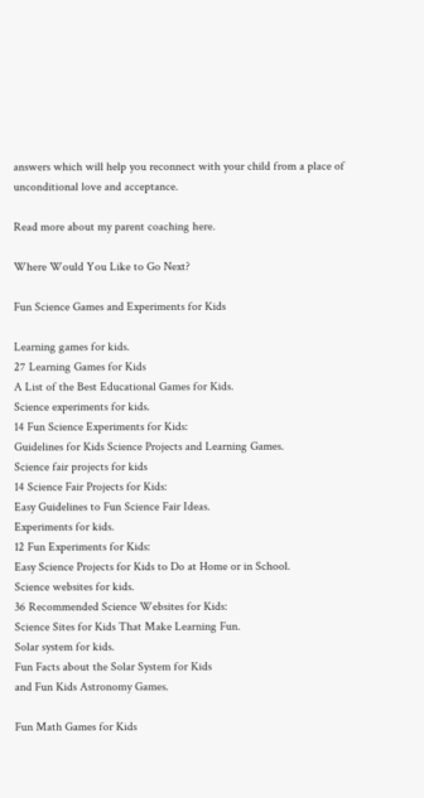answers which will help you reconnect with your child from a place of unconditional love and acceptance.

Read more about my parent coaching here.

Where Would You Like to Go Next?

Fun Science Games and Experiments for Kids

Learning games for kids.
27 Learning Games for Kids
A List of the Best Educational Games for Kids.
Science experiments for kids.
14 Fun Science Experiments for Kids:
Guidelines for Kids Science Projects and Learning Games.
Science fair projects for kids
14 Science Fair Projects for Kids:
Easy Guidelines to Fun Science Fair Ideas.
Experiments for kids.
12 Fun Experiments for Kids:
Easy Science Projects for Kids to Do at Home or in School.
Science websites for kids.
36 Recommended Science Websites for Kids:
Science Sites for Kids That Make Learning Fun.
Solar system for kids.
Fun Facts about the Solar System for Kids
and Fun Kids Astronomy Games.

Fun Math Games for Kids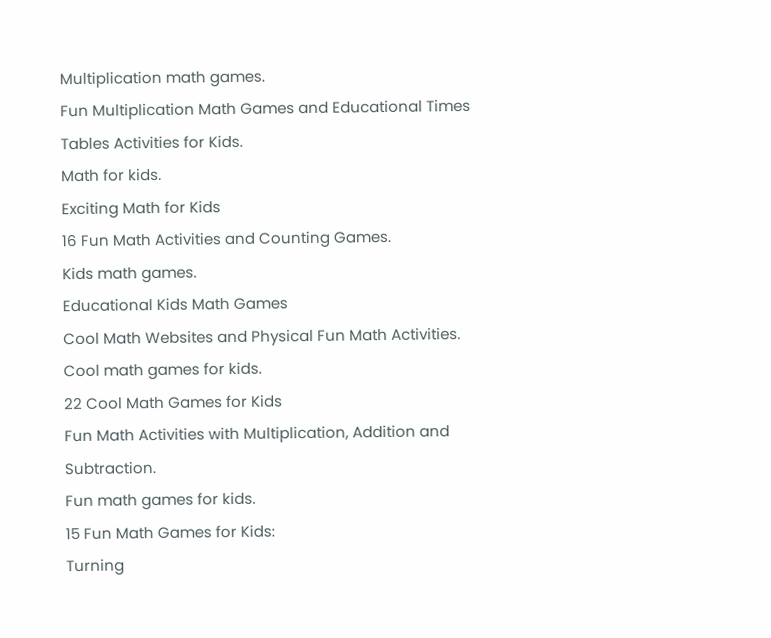Multiplication math games.
Fun Multiplication Math Games and Educational Times Tables Activities for Kids.
Math for kids.
Exciting Math for Kids
16 Fun Math Activities and Counting Games.
Kids math games.
Educational Kids Math Games
Cool Math Websites and Physical Fun Math Activities.
Cool math games for kids.
22 Cool Math Games for Kids
Fun Math Activities with Multiplication, Addition and Subtraction.
Fun math games for kids.
15 Fun Math Games for Kids:
Turning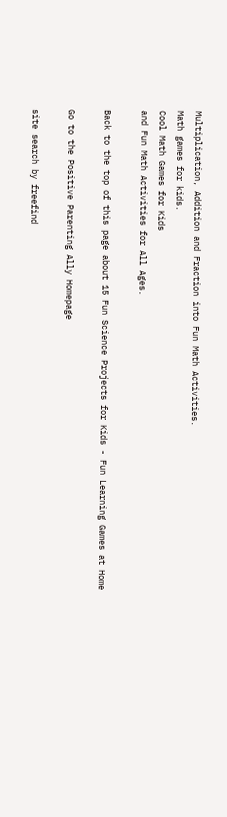Multiplication, Addition and Fraction into Fun Math Activities.
Math games for kids.
Cool Math Games for Kids
and Fun Math Activities for All Ages.

Back to the top of this page about 15 Fun Science Projects for Kids - Fun Learning Games at Home

Go to the Positive Parenting Ally Homepage

site search by freefind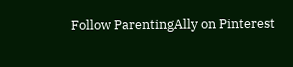Follow ParentingAlly on Pinterest